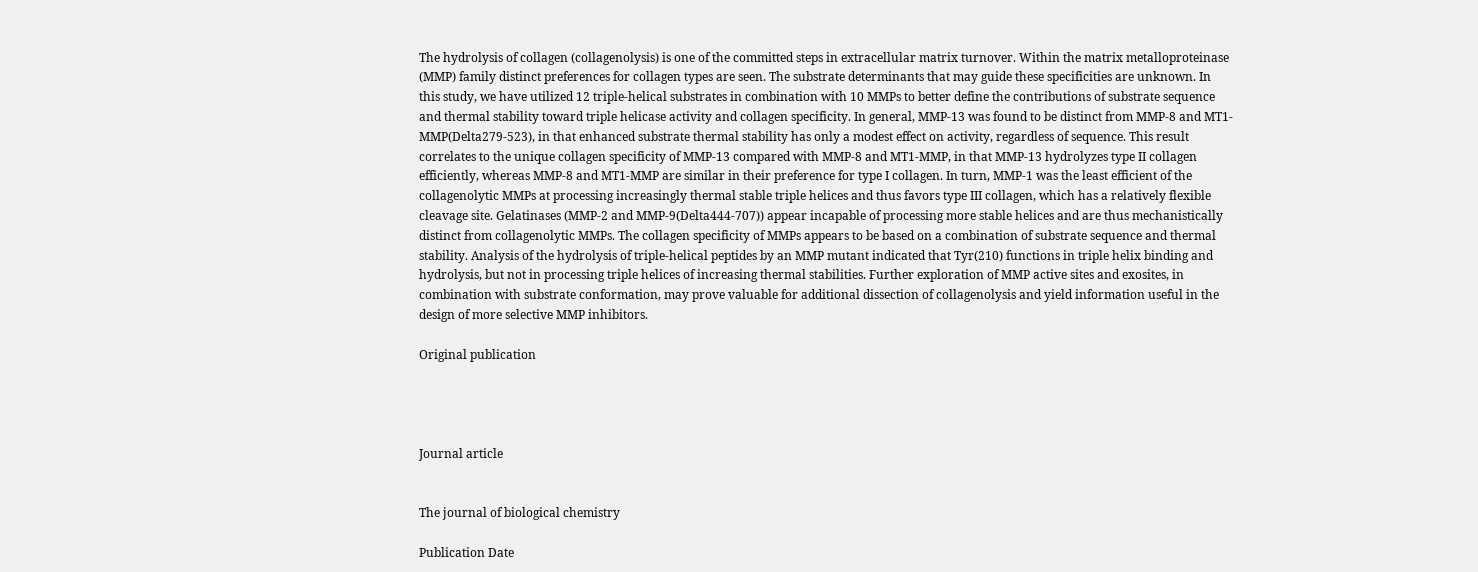The hydrolysis of collagen (collagenolysis) is one of the committed steps in extracellular matrix turnover. Within the matrix metalloproteinase (MMP) family distinct preferences for collagen types are seen. The substrate determinants that may guide these specificities are unknown. In this study, we have utilized 12 triple-helical substrates in combination with 10 MMPs to better define the contributions of substrate sequence and thermal stability toward triple helicase activity and collagen specificity. In general, MMP-13 was found to be distinct from MMP-8 and MT1-MMP(Delta279-523), in that enhanced substrate thermal stability has only a modest effect on activity, regardless of sequence. This result correlates to the unique collagen specificity of MMP-13 compared with MMP-8 and MT1-MMP, in that MMP-13 hydrolyzes type II collagen efficiently, whereas MMP-8 and MT1-MMP are similar in their preference for type I collagen. In turn, MMP-1 was the least efficient of the collagenolytic MMPs at processing increasingly thermal stable triple helices and thus favors type III collagen, which has a relatively flexible cleavage site. Gelatinases (MMP-2 and MMP-9(Delta444-707)) appear incapable of processing more stable helices and are thus mechanistically distinct from collagenolytic MMPs. The collagen specificity of MMPs appears to be based on a combination of substrate sequence and thermal stability. Analysis of the hydrolysis of triple-helical peptides by an MMP mutant indicated that Tyr(210) functions in triple helix binding and hydrolysis, but not in processing triple helices of increasing thermal stabilities. Further exploration of MMP active sites and exosites, in combination with substrate conformation, may prove valuable for additional dissection of collagenolysis and yield information useful in the design of more selective MMP inhibitors.

Original publication




Journal article


The journal of biological chemistry

Publication Date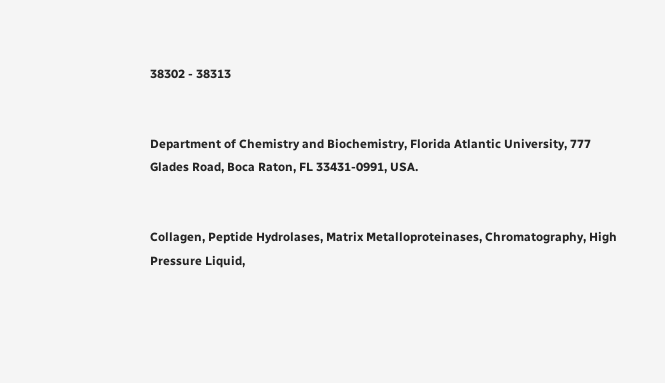38302 - 38313


Department of Chemistry and Biochemistry, Florida Atlantic University, 777 Glades Road, Boca Raton, FL 33431-0991, USA.


Collagen, Peptide Hydrolases, Matrix Metalloproteinases, Chromatography, High Pressure Liquid,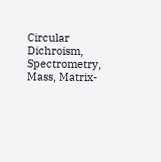Circular Dichroism, Spectrometry, Mass, Matrix-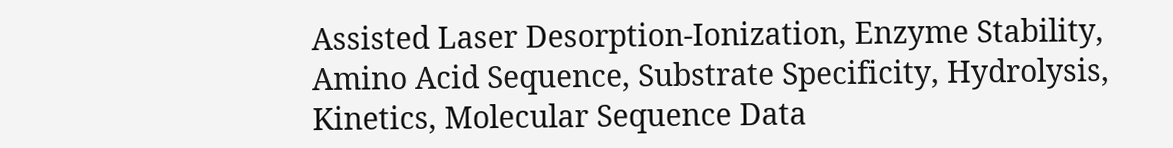Assisted Laser Desorption-Ionization, Enzyme Stability, Amino Acid Sequence, Substrate Specificity, Hydrolysis, Kinetics, Molecular Sequence Data